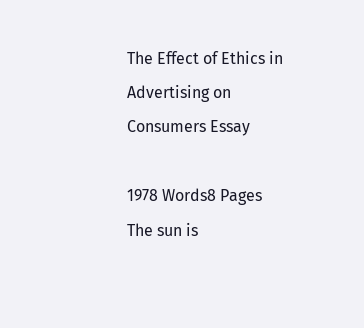The Effect of Ethics in Advertising on Consumers Essay

1978 Words8 Pages
The sun is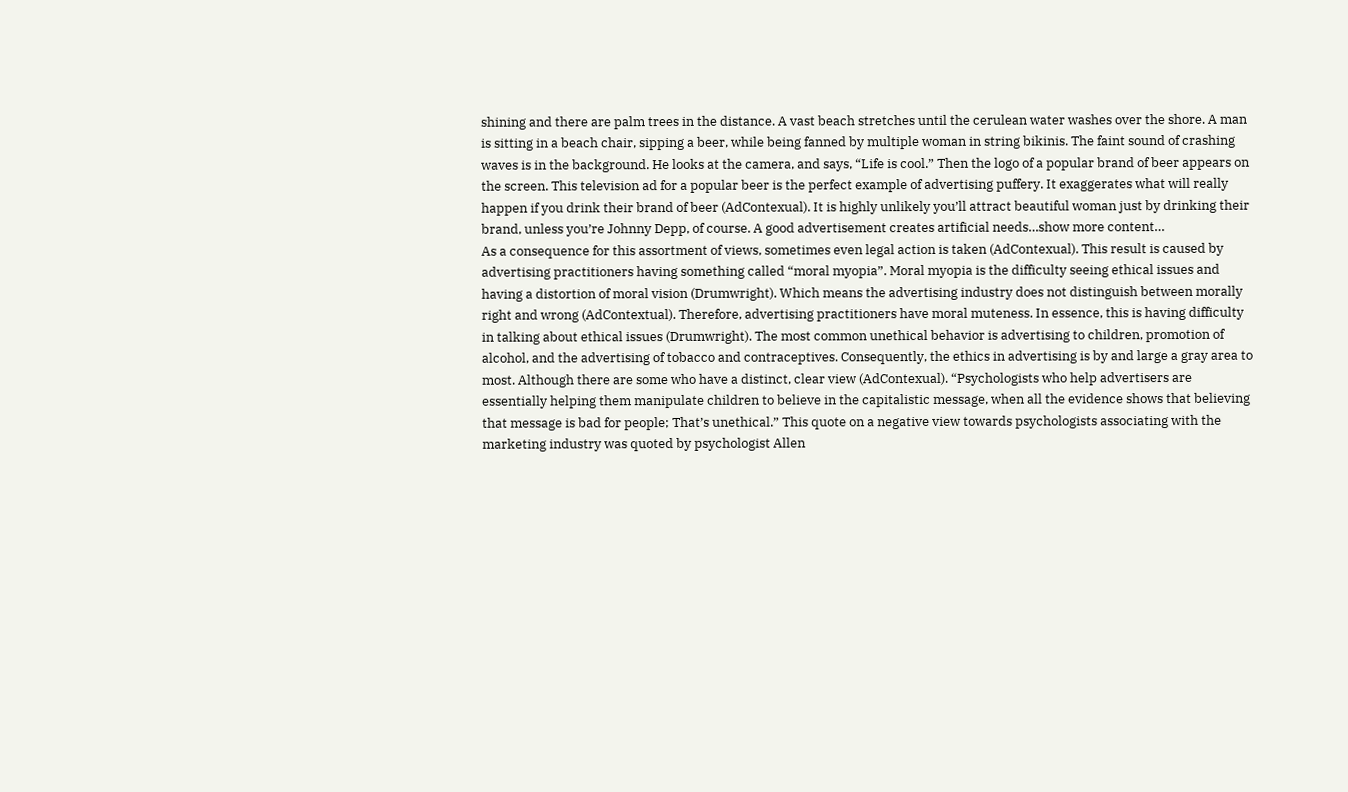shining and there are palm trees in the distance. A vast beach stretches until the cerulean water washes over the shore. A man is sitting in a beach chair, sipping a beer, while being fanned by multiple woman in string bikinis. The faint sound of crashing waves is in the background. He looks at the camera, and says, “Life is cool.” Then the logo of a popular brand of beer appears on the screen. This television ad for a popular beer is the perfect example of advertising puffery. It exaggerates what will really happen if you drink their brand of beer (AdContexual). It is highly unlikely you’ll attract beautiful woman just by drinking their brand, unless you’re Johnny Depp, of course. A good advertisement creates artificial needs…show more content…
As a consequence for this assortment of views, sometimes even legal action is taken (AdContexual). This result is caused by advertising practitioners having something called “moral myopia”. Moral myopia is the difficulty seeing ethical issues and having a distortion of moral vision (Drumwright). Which means the advertising industry does not distinguish between morally right and wrong (AdContextual). Therefore, advertising practitioners have moral muteness. In essence, this is having difficulty in talking about ethical issues (Drumwright). The most common unethical behavior is advertising to children, promotion of alcohol, and the advertising of tobacco and contraceptives. Consequently, the ethics in advertising is by and large a gray area to most. Although there are some who have a distinct, clear view (AdContexual). “Psychologists who help advertisers are essentially helping them manipulate children to believe in the capitalistic message, when all the evidence shows that believing that message is bad for people; That’s unethical.” This quote on a negative view towards psychologists associating with the marketing industry was quoted by psychologist Allen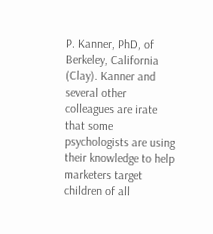P. Kanner, PhD, of Berkeley, California (Clay). Kanner and several other colleagues are irate that some psychologists are using their knowledge to help marketers target children of all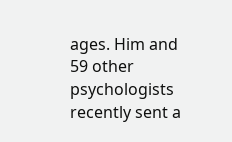ages. Him and 59 other psychologists recently sent a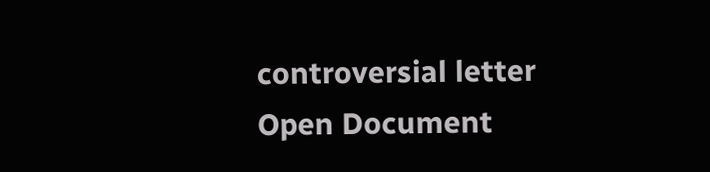controversial letter
Open Document